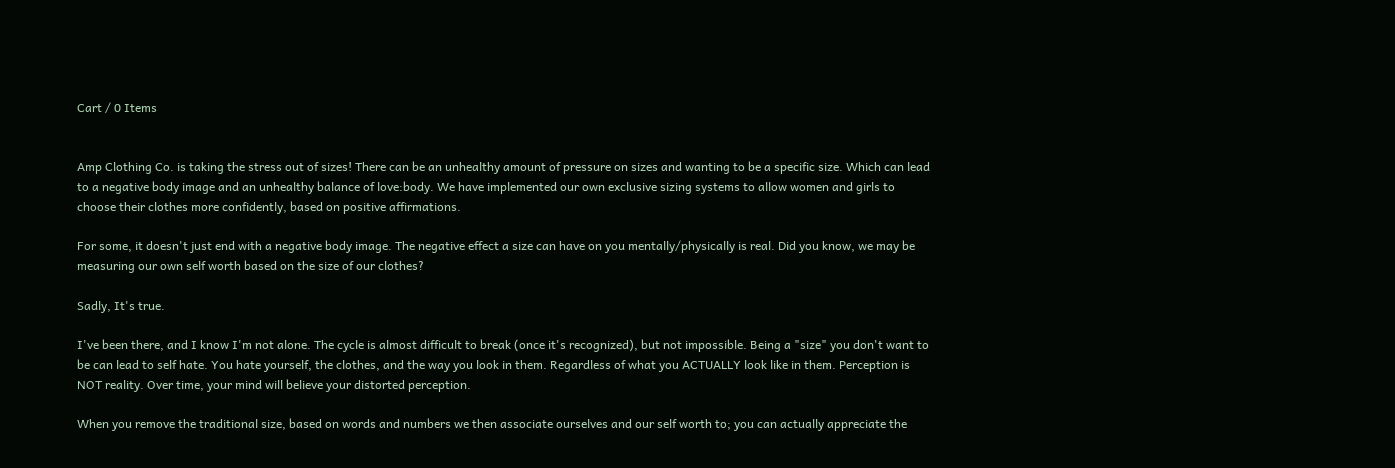Cart / 0 Items


Amp Clothing Co. is taking the stress out of sizes! There can be an unhealthy amount of pressure on sizes and wanting to be a specific size. Which can lead to a negative body image and an unhealthy balance of love:body. We have implemented our own exclusive sizing systems to allow women and girls to choose their clothes more confidently, based on positive affirmations.

For some, it doesn't just end with a negative body image. The negative effect a size can have on you mentally/physically is real. Did you know, we may be measuring our own self worth based on the size of our clothes?

Sadly, It's true.

I've been there, and I know I'm not alone. The cycle is almost difficult to break (once it's recognized), but not impossible. Being a "size" you don't want to be can lead to self hate. You hate yourself, the clothes, and the way you look in them. Regardless of what you ACTUALLY look like in them. Perception is NOT reality. Over time, your mind will believe your distorted perception.

When you remove the traditional size, based on words and numbers we then associate ourselves and our self worth to; you can actually appreciate the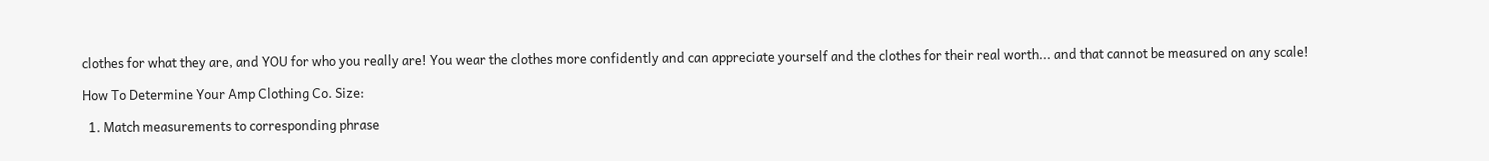clothes for what they are, and YOU for who you really are! You wear the clothes more confidently and can appreciate yourself and the clothes for their real worth... and that cannot be measured on any scale!

How To Determine Your Amp Clothing Co. Size:

  1. Match measurements to corresponding phrase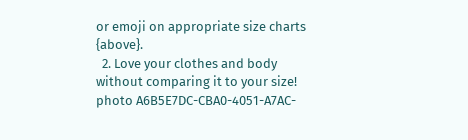or emoji on appropriate size charts {above}.
  2. Love your clothes and body without comparing it to your size! photo A6B5E7DC-CBA0-4051-A7AC-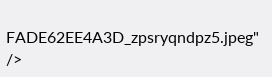FADE62EE4A3D_zpsryqndpz5.jpeg" />